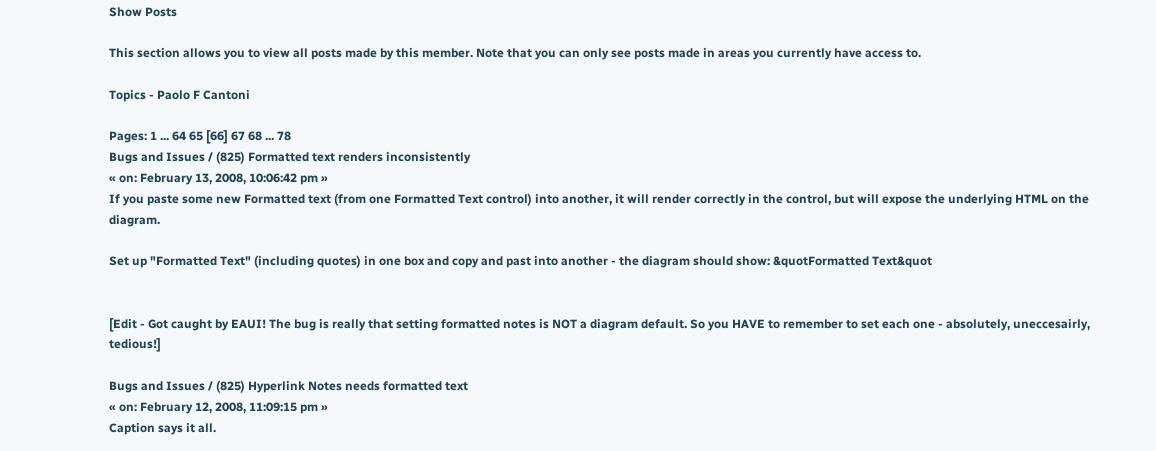Show Posts

This section allows you to view all posts made by this member. Note that you can only see posts made in areas you currently have access to.

Topics - Paolo F Cantoni

Pages: 1 ... 64 65 [66] 67 68 ... 78
Bugs and Issues / (825) Formatted text renders inconsistently
« on: February 13, 2008, 10:06:42 pm »
If you paste some new Formatted text (from one Formatted Text control) into another, it will render correctly in the control, but will expose the underlying HTML on the diagram.

Set up "Formatted Text" (including quotes) in one box and copy and past into another - the diagram should show: &quotFormatted Text&quot


[Edit - Got caught by EAUI! The bug is really that setting formatted notes is NOT a diagram default. So you HAVE to remember to set each one - absolutely, uneccesairly, tedious!]

Bugs and Issues / (825) Hyperlink Notes needs formatted text
« on: February 12, 2008, 11:09:15 pm »
Caption says it all.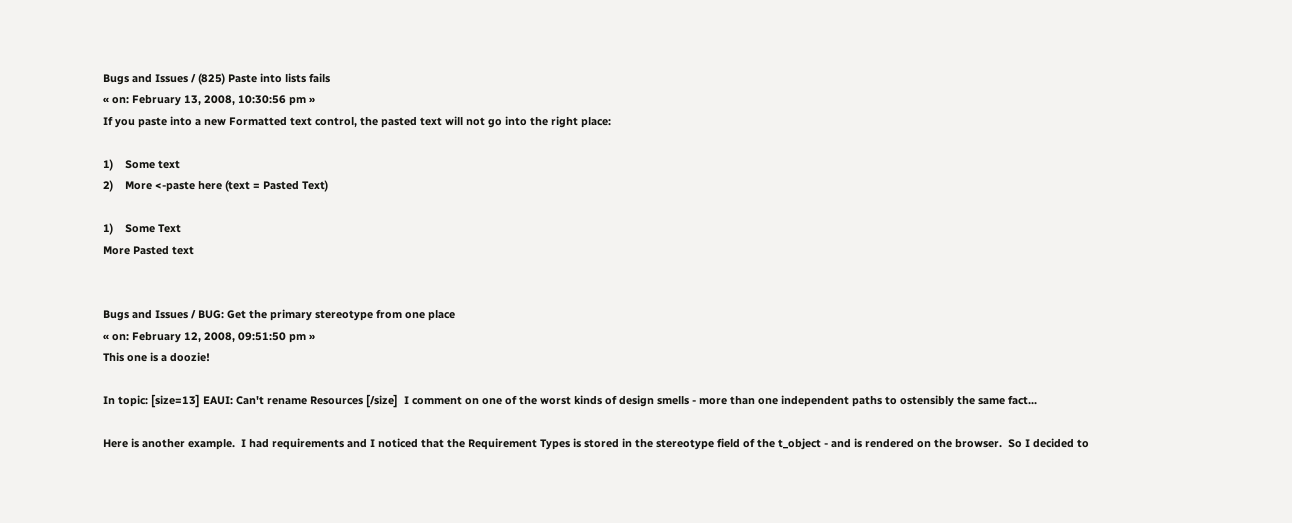Bugs and Issues / (825) Paste into lists fails
« on: February 13, 2008, 10:30:56 pm »
If you paste into a new Formatted text control, the pasted text will not go into the right place:

1)    Some text
2)    More <-paste here (text = Pasted Text)

1)    Some Text
More Pasted text


Bugs and Issues / BUG: Get the primary stereotype from one place
« on: February 12, 2008, 09:51:50 pm »
This one is a doozie!

In topic: [size=13] EAUI: Can't rename Resources [/size]  I comment on one of the worst kinds of design smells - more than one independent paths to ostensibly the same fact...

Here is another example.  I had requirements and I noticed that the Requirement Types is stored in the stereotype field of the t_object - and is rendered on the browser.  So I decided to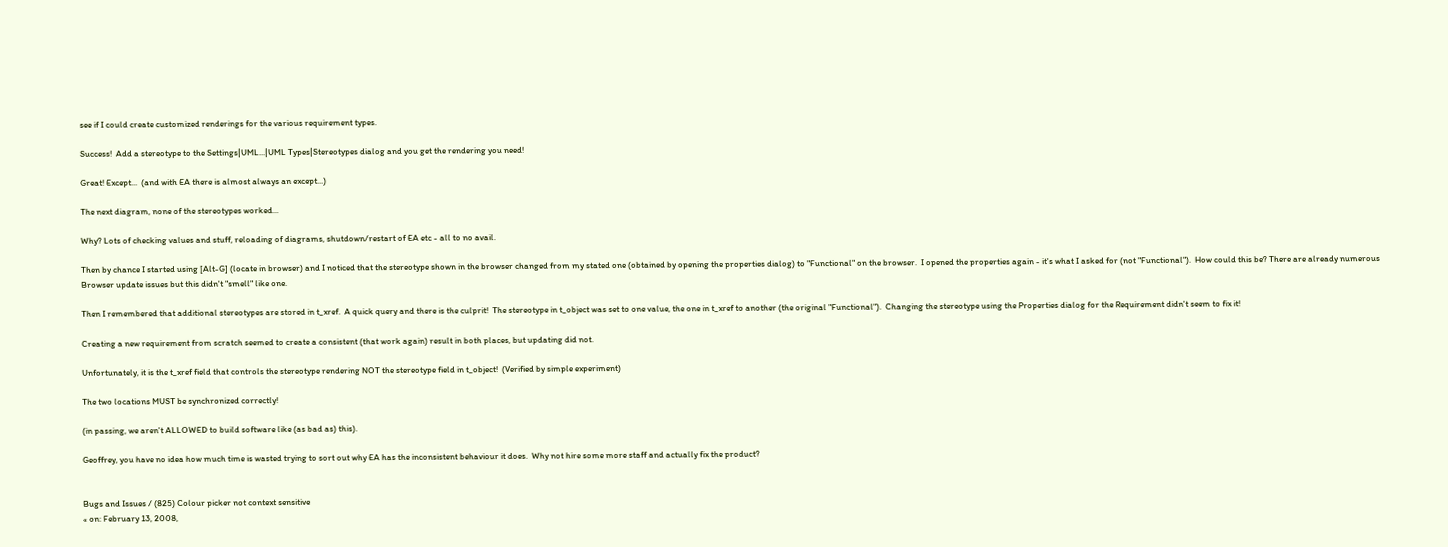see if I could create customized renderings for the various requirement types.

Success!  Add a stereotype to the Settings|UML...|UML Types|Stereotypes dialog and you get the rendering you need!

Great! Except...  (and with EA there is almost always an except...)

The next diagram, none of the stereotypes worked...

Why? Lots of checking values and stuff, reloading of diagrams, shutdown/restart of EA etc - all to no avail.

Then by chance I started using [Alt-G] (locate in browser) and I noticed that the stereotype shown in the browser changed from my stated one (obtained by opening the properties dialog) to "Functional" on the browser.  I opened the properties again - it's what I asked for (not "Functional").  How could this be? There are already numerous Browser update issues but this didn't "smell" like one.

Then I remembered that additional stereotypes are stored in t_xref.  A quick query and there is the culprit!  The stereotype in t_object was set to one value, the one in t_xref to another (the original "Functional").  Changing the stereotype using the Properties dialog for the Requirement didn't seem to fix it!

Creating a new requirement from scratch seemed to create a consistent (that work again) result in both places, but updating did not.

Unfortunately, it is the t_xref field that controls the stereotype rendering NOT the stereotype field in t_object!  (Verified by simple experiment)

The two locations MUST be synchronized correctly!

(in passing, we aren't ALLOWED to build software like (as bad as) this).

Geoffrey, you have no idea how much time is wasted trying to sort out why EA has the inconsistent behaviour it does.  Why not hire some more staff and actually fix the product?


Bugs and Issues / (825) Colour picker not context sensitive
« on: February 13, 2008,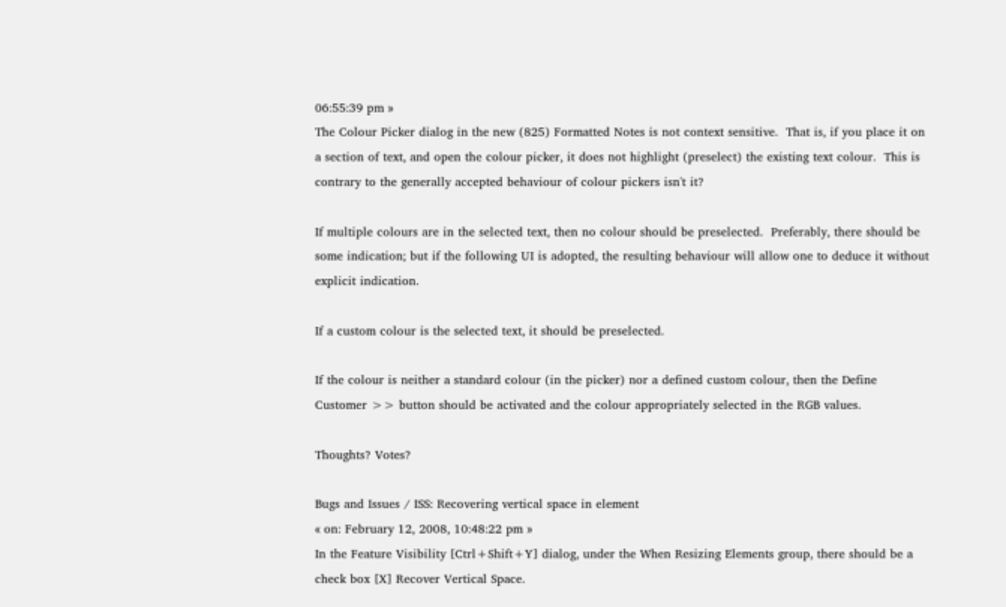06:55:39 pm »
The Colour Picker dialog in the new (825) Formatted Notes is not context sensitive.  That is, if you place it on a section of text, and open the colour picker, it does not highlight (preselect) the existing text colour.  This is contrary to the generally accepted behaviour of colour pickers isn't it?

If multiple colours are in the selected text, then no colour should be preselected.  Preferably, there should be some indication; but if the following UI is adopted, the resulting behaviour will allow one to deduce it without explicit indication.

If a custom colour is the selected text, it should be preselected.

If the colour is neither a standard colour (in the picker) nor a defined custom colour, then the Define Customer >> button should be activated and the colour appropriately selected in the RGB values.

Thoughts? Votes?

Bugs and Issues / ISS: Recovering vertical space in element
« on: February 12, 2008, 10:48:22 pm »
In the Feature Visibility [Ctrl+Shift+Y] dialog, under the When Resizing Elements group, there should be a check box [X] Recover Vertical Space.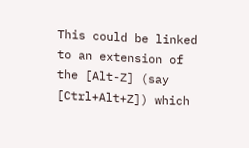This could be linked to an extension of the [Alt-Z] (say [Ctrl+Alt+Z]) which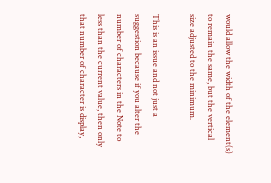would allow the width of the element(s) to remain the same, but the vertical size adjusted to the minimum.

This is an issue and not just a suggestion because if you alter the number of characters in the Note to less than the current value, then only that number of character is display,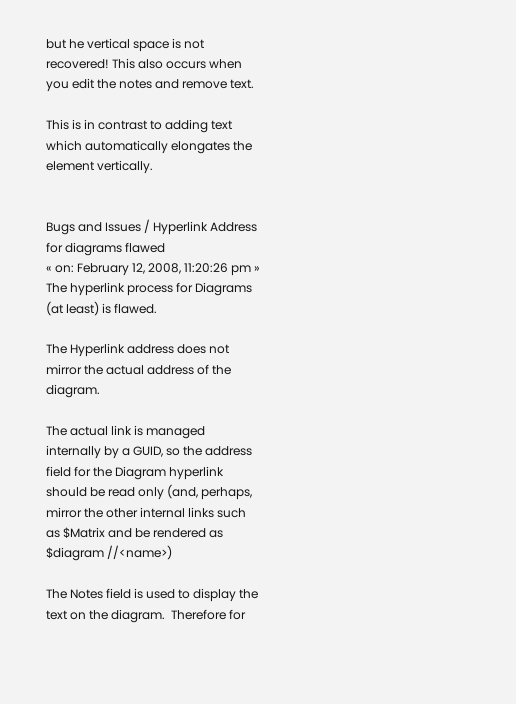but he vertical space is not recovered! This also occurs when you edit the notes and remove text.

This is in contrast to adding text which automatically elongates the element vertically.


Bugs and Issues / Hyperlink Address for diagrams flawed
« on: February 12, 2008, 11:20:26 pm »
The hyperlink process for Diagrams (at least) is flawed.

The Hyperlink address does not mirror the actual address of the diagram.

The actual link is managed internally by a GUID, so the address field for the Diagram hyperlink should be read only (and, perhaps, mirror the other internal links such as $Matrix and be rendered as $diagram //<name>)

The Notes field is used to display the text on the diagram.  Therefore for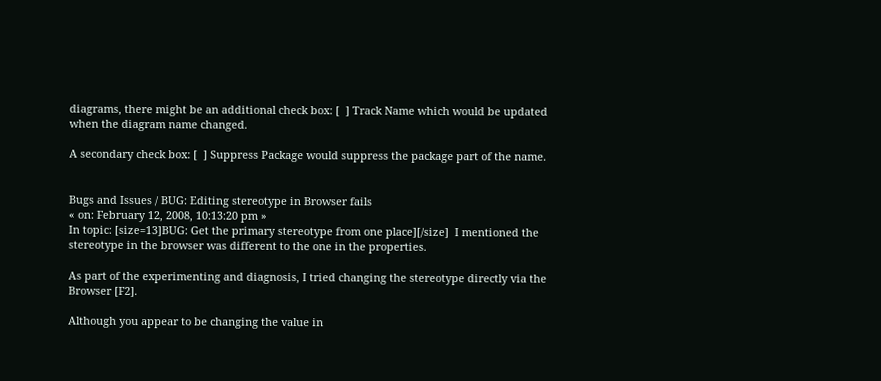diagrams, there might be an additional check box: [  ] Track Name which would be updated when the diagram name changed.

A secondary check box: [  ] Suppress Package would suppress the package part of the name.


Bugs and Issues / BUG: Editing stereotype in Browser fails
« on: February 12, 2008, 10:13:20 pm »
In topic: [size=13]BUG: Get the primary stereotype from one place][/size]  I mentioned the stereotype in the browser was different to the one in the properties.

As part of the experimenting and diagnosis, I tried changing the stereotype directly via the Browser [F2].

Although you appear to be changing the value in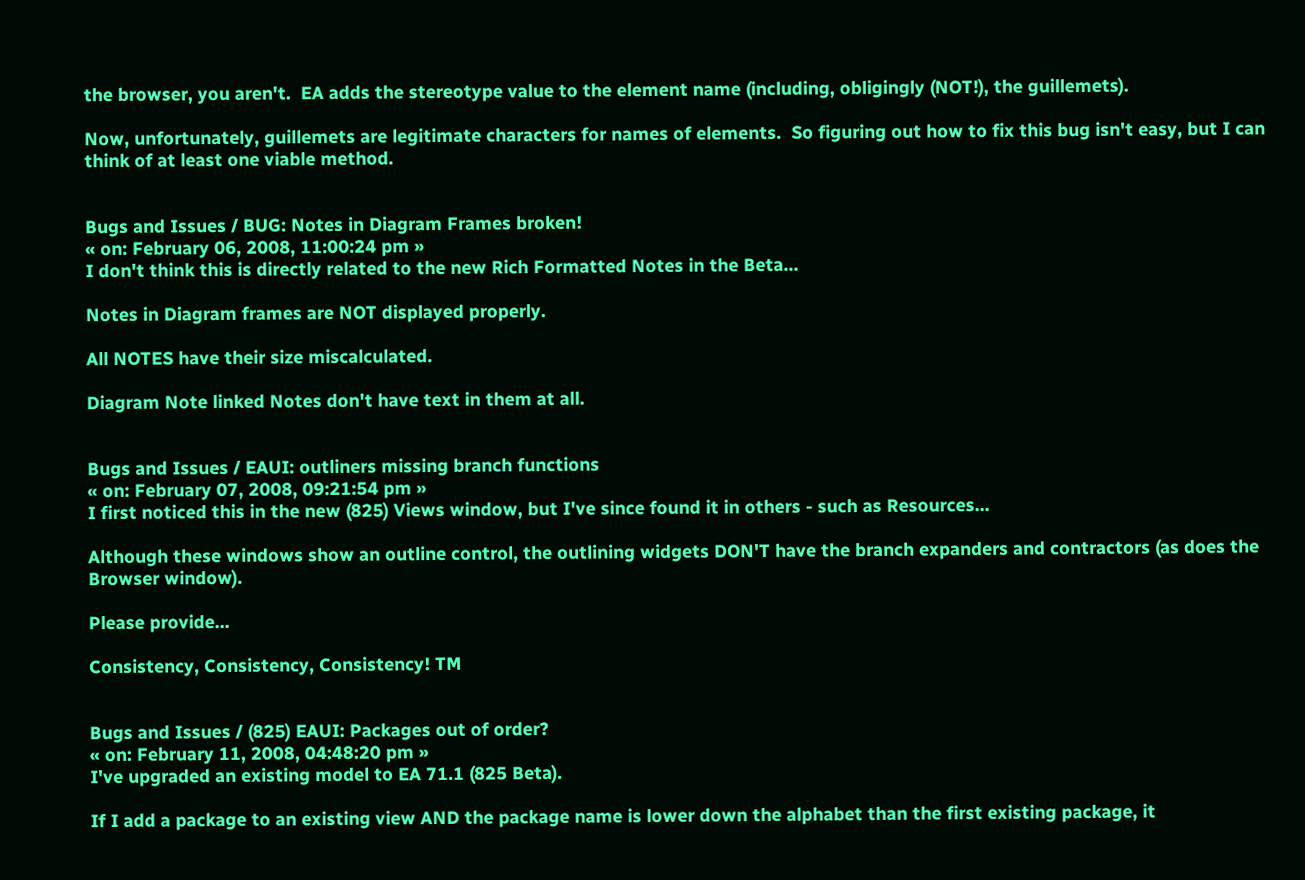the browser, you aren't.  EA adds the stereotype value to the element name (including, obligingly (NOT!), the guillemets).

Now, unfortunately, guillemets are legitimate characters for names of elements.  So figuring out how to fix this bug isn't easy, but I can think of at least one viable method.


Bugs and Issues / BUG: Notes in Diagram Frames broken!
« on: February 06, 2008, 11:00:24 pm »
I don't think this is directly related to the new Rich Formatted Notes in the Beta...

Notes in Diagram frames are NOT displayed properly.

All NOTES have their size miscalculated.

Diagram Note linked Notes don't have text in them at all.


Bugs and Issues / EAUI: outliners missing branch functions
« on: February 07, 2008, 09:21:54 pm »
I first noticed this in the new (825) Views window, but I've since found it in others - such as Resources...

Although these windows show an outline control, the outlining widgets DON'T have the branch expanders and contractors (as does the Browser window).

Please provide...

Consistency, Consistency, Consistency! TM


Bugs and Issues / (825) EAUI: Packages out of order?
« on: February 11, 2008, 04:48:20 pm »
I've upgraded an existing model to EA 71.1 (825 Beta).

If I add a package to an existing view AND the package name is lower down the alphabet than the first existing package, it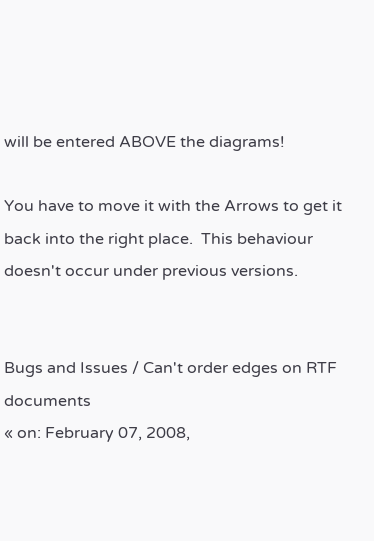will be entered ABOVE the diagrams!

You have to move it with the Arrows to get it back into the right place.  This behaviour doesn't occur under previous versions.


Bugs and Issues / Can't order edges on RTF documents
« on: February 07, 2008,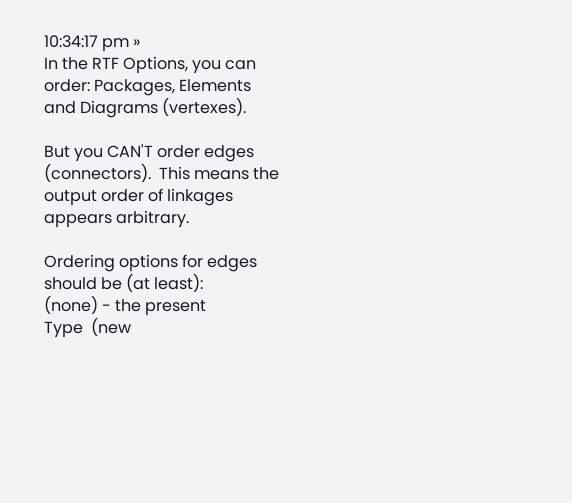10:34:17 pm »
In the RTF Options, you can order: Packages, Elements and Diagrams (vertexes).

But you CAN'T order edges (connectors).  This means the output order of linkages appears arbitrary.

Ordering options for edges should be (at least):
(none) - the present
Type  (new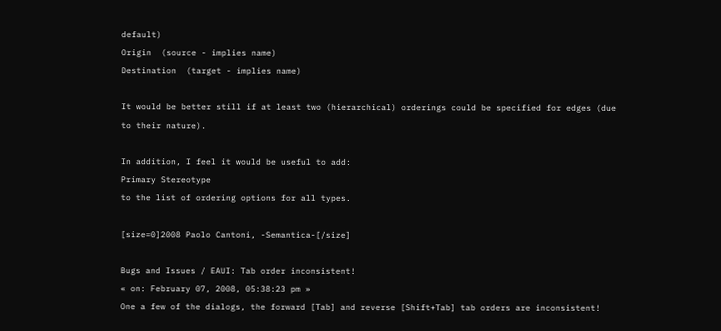default)
Origin  (source - implies name)
Destination  (target - implies name)

It would be better still if at least two (hierarchical) orderings could be specified for edges (due to their nature).

In addition, I feel it would be useful to add:
Primary Stereotype
to the list of ordering options for all types.

[size=0]2008 Paolo Cantoni, -Semantica-[/size]

Bugs and Issues / EAUI: Tab order inconsistent!
« on: February 07, 2008, 05:38:23 pm »
One a few of the dialogs, the forward [Tab] and reverse [Shift+Tab] tab orders are inconsistent!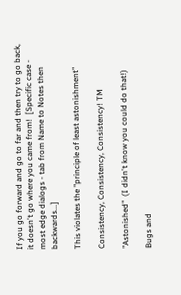If you go forward and go to far and then try to go back, it doesn't go where you came from!  [Specific case - most edge dialogs - tab from Name to Notes then backwards...]

This violates the "principle of least astonishment"

Consistency, Consistency, Consistency! TM

"Astonished"  (I didn't know you could do that!)

Bugs and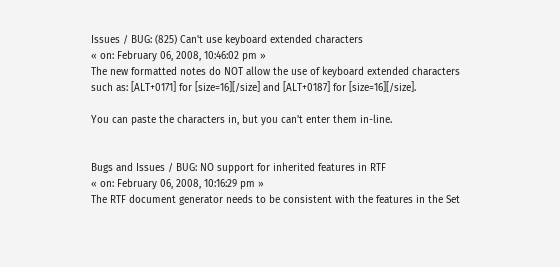Issues / BUG: (825) Can't use keyboard extended characters
« on: February 06, 2008, 10:46:02 pm »
The new formatted notes do NOT allow the use of keyboard extended characters such as: [ALT+0171] for [size=16][/size] and [ALT+0187] for [size=16][/size].

You can paste the characters in, but you can't enter them in-line.


Bugs and Issues / BUG: NO support for inherited features in RTF
« on: February 06, 2008, 10:16:29 pm »
The RTF document generator needs to be consistent with the features in the Set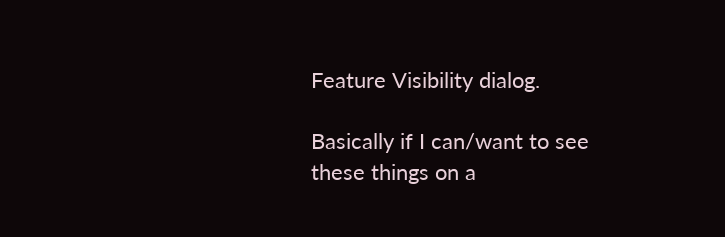Feature Visibility dialog.

Basically if I can/want to see these things on a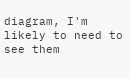diagram, I'm likely to need to see them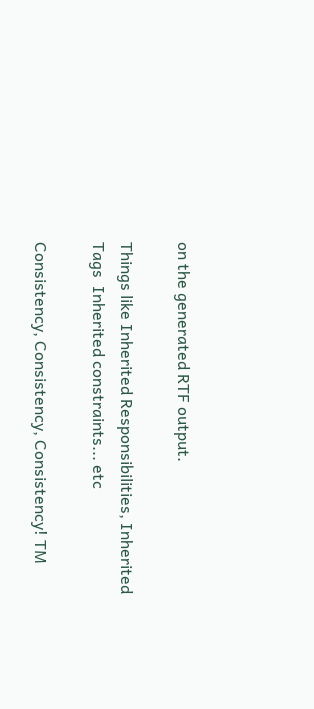on the generated RTF output.

Things like Inherited Responsibilities, Inherited Tags  Inherited constraints... etc

Consistency, Consistency, Consistency! TM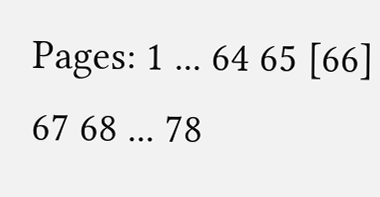Pages: 1 ... 64 65 [66] 67 68 ... 78